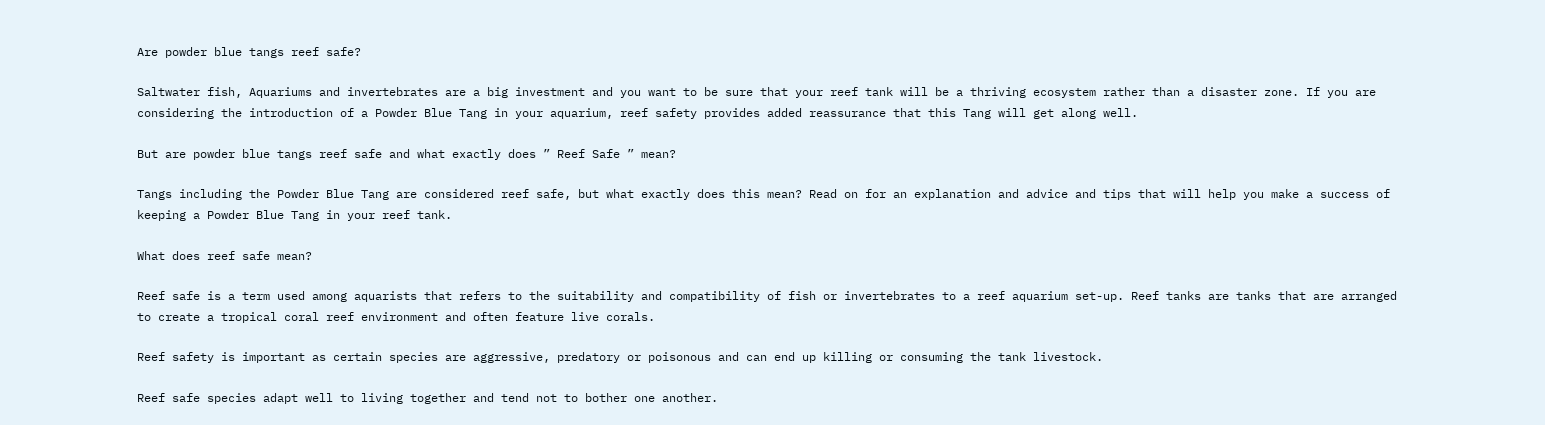Are powder blue tangs reef safe?

Saltwater fish, Aquariums and invertebrates are a big investment and you want to be sure that your reef tank will be a thriving ecosystem rather than a disaster zone. If you are considering the introduction of a Powder Blue Tang in your aquarium, reef safety provides added reassurance that this Tang will get along well.

But are powder blue tangs reef safe and what exactly does ” Reef Safe ” mean?

Tangs including the Powder Blue Tang are considered reef safe, but what exactly does this mean? Read on for an explanation and advice and tips that will help you make a success of keeping a Powder Blue Tang in your reef tank.

What does reef safe mean?

Reef safe is a term used among aquarists that refers to the suitability and compatibility of fish or invertebrates to a reef aquarium set-up. Reef tanks are tanks that are arranged to create a tropical coral reef environment and often feature live corals.

Reef safety is important as certain species are aggressive, predatory or poisonous and can end up killing or consuming the tank livestock.

Reef safe species adapt well to living together and tend not to bother one another.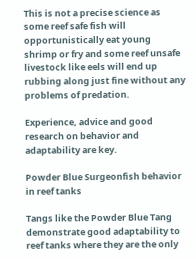This is not a precise science as some reef safe fish will opportunistically eat young shrimp or fry and some reef unsafe livestock like eels will end up rubbing along just fine without any problems of predation.

Experience, advice and good research on behavior and adaptability are key.

Powder Blue Surgeonfish behavior in reef tanks

Tangs like the Powder Blue Tang demonstrate good adaptability to reef tanks where they are the only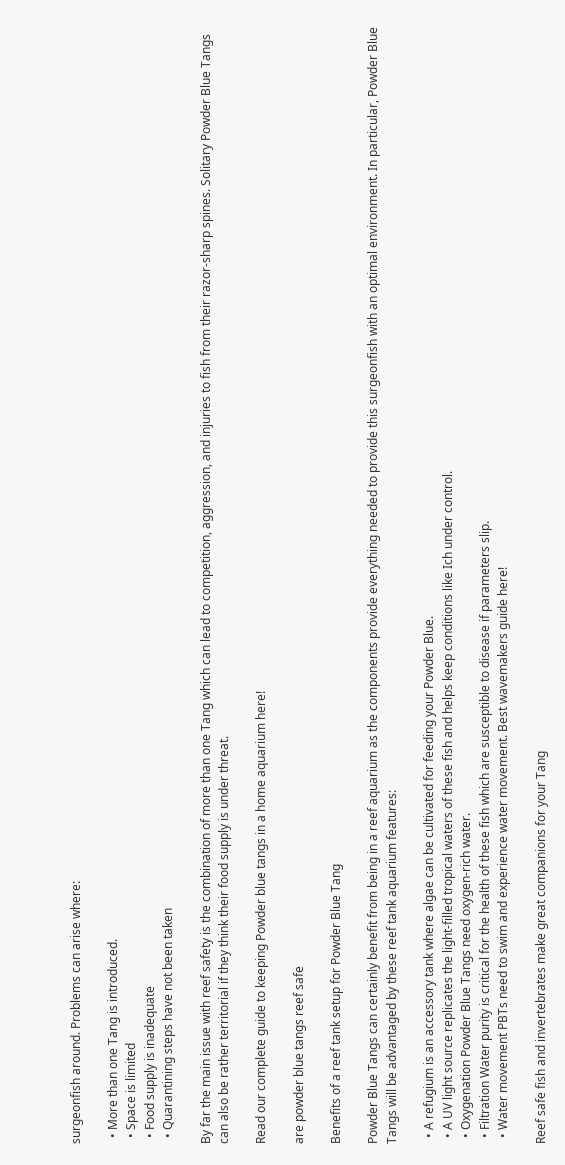surgeonfish around. Problems can arise where:

  • More than one Tang is introduced.
  • Space is limited
  • Food supply is inadequate
  • Quarantining steps have not been taken

By far the main issue with reef safety is the combination of more than one Tang which can lead to competition, aggression, and injuries to fish from their razor-sharp spines. Solitary Powder Blue Tangs can also be rather territorial if they think their food supply is under threat.

Read our complete guide to keeping Powder blue tangs in a home aquarium here!

are powder blue tangs reef safe

Benefits of a reef tank setup for Powder Blue Tang

Powder Blue Tangs can certainly benefit from being in a reef aquarium as the components provide everything needed to provide this surgeonfish with an optimal environment. In particular, Powder Blue Tangs will be advantaged by these reef tank aquarium features:

  • A refugium is an accessory tank where algae can be cultivated for feeding your Powder Blue.
  • A UV light source replicates the light-filled tropical waters of these fish and helps keep conditions like Ich under control.
  • Oxygenation Powder Blue Tangs need oxygen-rich water.
  • Filtration Water purity is critical for the health of these fish which are susceptible to disease if parameters slip.
  • Water movement PBTs need to swim and experience water movement. Best wavemakers guide here!

Reef safe fish and invertebrates make great companions for your Tang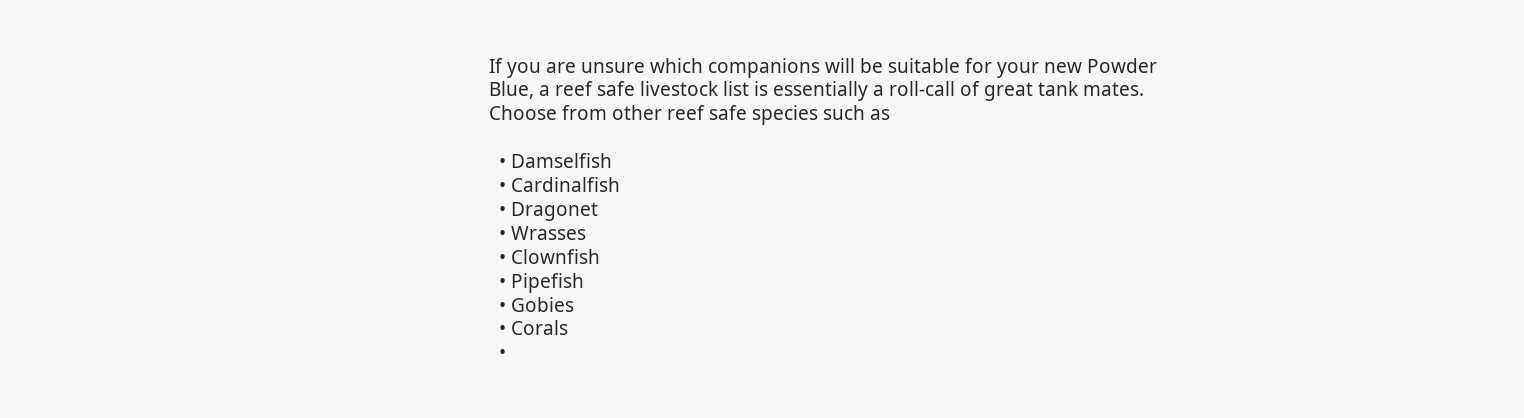If you are unsure which companions will be suitable for your new Powder Blue, a reef safe livestock list is essentially a roll-call of great tank mates. Choose from other reef safe species such as

  • Damselfish
  • Cardinalfish
  • Dragonet
  • Wrasses
  • Clownfish
  • Pipefish
  • Gobies
  • Corals
  •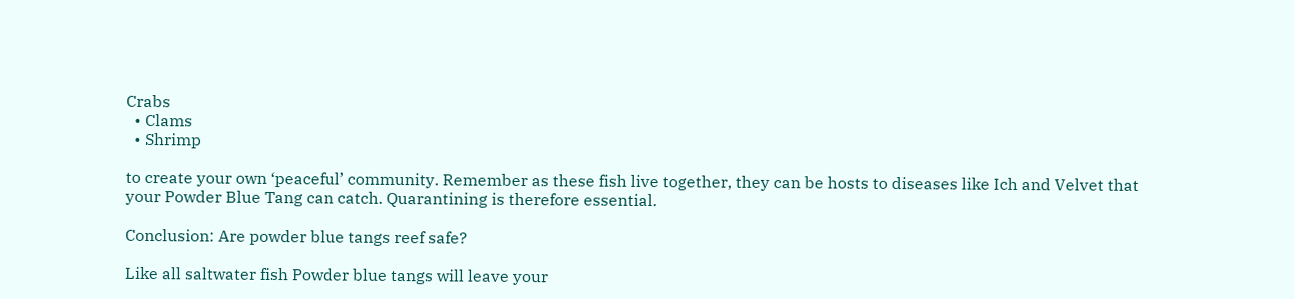Crabs
  • Clams
  • Shrimp

to create your own ‘peaceful’ community. Remember as these fish live together, they can be hosts to diseases like Ich and Velvet that your Powder Blue Tang can catch. Quarantining is therefore essential.

Conclusion: Are powder blue tangs reef safe?

Like all saltwater fish Powder blue tangs will leave your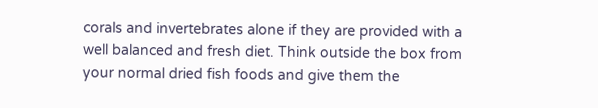corals and invertebrates alone if they are provided with a well balanced and fresh diet. Think outside the box from your normal dried fish foods and give them the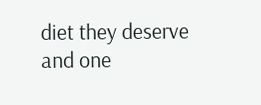diet they deserve and one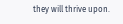they will thrive upon.